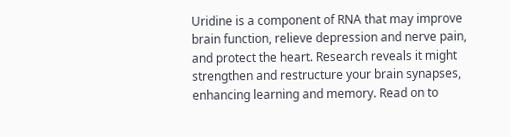Uridine is a component of RNA that may improve brain function, relieve depression and nerve pain, and protect the heart. Research reveals it might strengthen and restructure your brain synapses, enhancing learning and memory. Read on to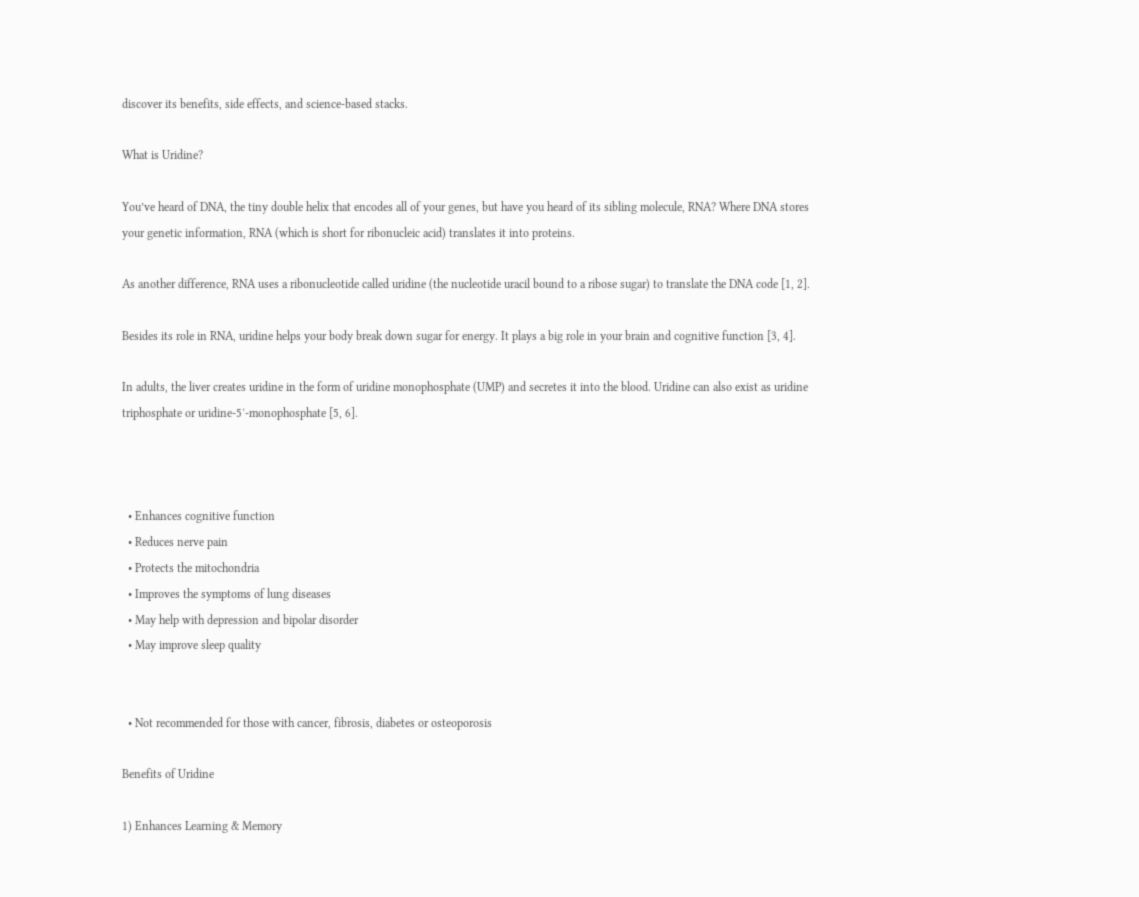discover its benefits, side effects, and science-based stacks.

What is Uridine?

You’ve heard of DNA, the tiny double helix that encodes all of your genes, but have you heard of its sibling molecule, RNA? Where DNA stores your genetic information, RNA (which is short for ribonucleic acid) translates it into proteins.

As another difference, RNA uses a ribonucleotide called uridine (the nucleotide uracil bound to a ribose sugar) to translate the DNA code [1, 2].

Besides its role in RNA, uridine helps your body break down sugar for energy. It plays a big role in your brain and cognitive function [3, 4].

In adults, the liver creates uridine in the form of uridine monophosphate (UMP) and secretes it into the blood. Uridine can also exist as uridine triphosphate or uridine-5′-monophosphate [5, 6].



  • Enhances cognitive function
  • Reduces nerve pain
  • Protects the mitochondria
  • Improves the symptoms of lung diseases
  • May help with depression and bipolar disorder
  • May improve sleep quality


  • Not recommended for those with cancer, fibrosis, diabetes or osteoporosis

Benefits of Uridine

1) Enhances Learning & Memory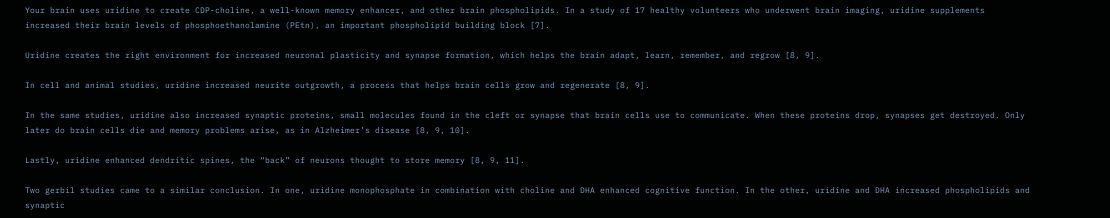Your brain uses uridine to create CDP-choline, a well-known memory enhancer, and other brain phospholipids. In a study of 17 healthy volunteers who underwent brain imaging, uridine supplements increased their brain levels of phosphoethanolamine (PEtn), an important phospholipid building block [7].

Uridine creates the right environment for increased neuronal plasticity and synapse formation, which helps the brain adapt, learn, remember, and regrow [8, 9].

In cell and animal studies, uridine increased neurite outgrowth, a process that helps brain cells grow and regenerate [8, 9].

In the same studies, uridine also increased synaptic proteins, small molecules found in the cleft or synapse that brain cells use to communicate. When these proteins drop, synapses get destroyed. Only later do brain cells die and memory problems arise, as in Alzheimer’s disease [8, 9, 10].

Lastly, uridine enhanced dendritic spines, the “back” of neurons thought to store memory [8, 9, 11].

Two gerbil studies came to a similar conclusion. In one, uridine monophosphate in combination with choline and DHA enhanced cognitive function. In the other, uridine and DHA increased phospholipids and synaptic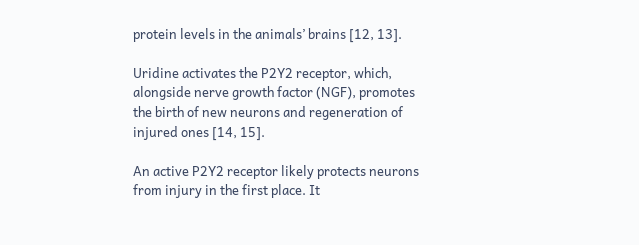protein levels in the animals’ brains [12, 13].

Uridine activates the P2Y2 receptor, which, alongside nerve growth factor (NGF), promotes the birth of new neurons and regeneration of injured ones [14, 15].

An active P2Y2 receptor likely protects neurons from injury in the first place. It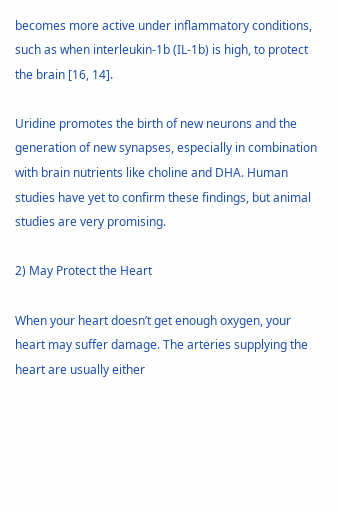becomes more active under inflammatory conditions, such as when interleukin-1b (IL-1b) is high, to protect the brain [16, 14].

Uridine promotes the birth of new neurons and the generation of new synapses, especially in combination with brain nutrients like choline and DHA. Human studies have yet to confirm these findings, but animal studies are very promising.

2) May Protect the Heart

When your heart doesn’t get enough oxygen, your heart may suffer damage. The arteries supplying the heart are usually either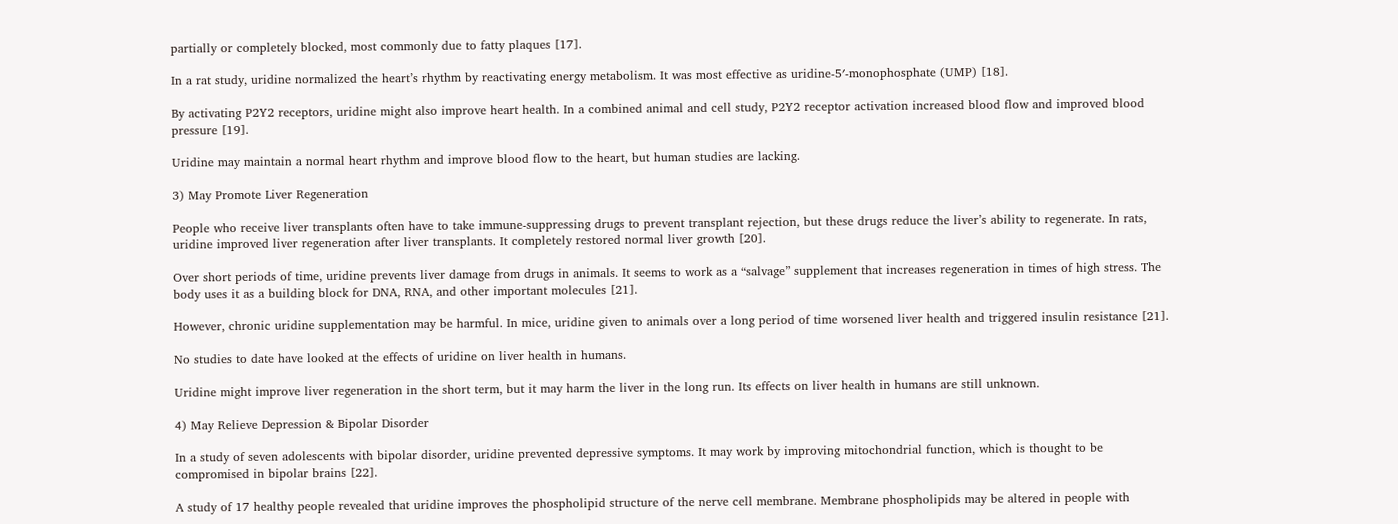partially or completely blocked, most commonly due to fatty plaques [17].

In a rat study, uridine normalized the heart’s rhythm by reactivating energy metabolism. It was most effective as uridine-5′-monophosphate (UMP) [18].

By activating P2Y2 receptors, uridine might also improve heart health. In a combined animal and cell study, P2Y2 receptor activation increased blood flow and improved blood pressure [19].

Uridine may maintain a normal heart rhythm and improve blood flow to the heart, but human studies are lacking.

3) May Promote Liver Regeneration

People who receive liver transplants often have to take immune-suppressing drugs to prevent transplant rejection, but these drugs reduce the liver’s ability to regenerate. In rats, uridine improved liver regeneration after liver transplants. It completely restored normal liver growth [20].

Over short periods of time, uridine prevents liver damage from drugs in animals. It seems to work as a “salvage” supplement that increases regeneration in times of high stress. The body uses it as a building block for DNA, RNA, and other important molecules [21].

However, chronic uridine supplementation may be harmful. In mice, uridine given to animals over a long period of time worsened liver health and triggered insulin resistance [21].

No studies to date have looked at the effects of uridine on liver health in humans.

Uridine might improve liver regeneration in the short term, but it may harm the liver in the long run. Its effects on liver health in humans are still unknown.

4) May Relieve Depression & Bipolar Disorder

In a study of seven adolescents with bipolar disorder, uridine prevented depressive symptoms. It may work by improving mitochondrial function, which is thought to be compromised in bipolar brains [22].

A study of 17 healthy people revealed that uridine improves the phospholipid structure of the nerve cell membrane. Membrane phospholipids may be altered in people with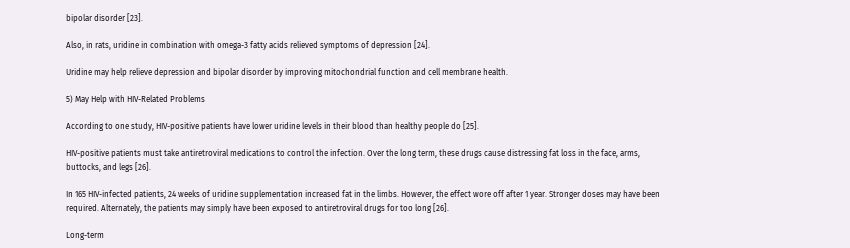bipolar disorder [23].

Also, in rats, uridine in combination with omega-3 fatty acids relieved symptoms of depression [24].

Uridine may help relieve depression and bipolar disorder by improving mitochondrial function and cell membrane health.

5) May Help with HIV-Related Problems

According to one study, HIV-positive patients have lower uridine levels in their blood than healthy people do [25].

HIV-positive patients must take antiretroviral medications to control the infection. Over the long term, these drugs cause distressing fat loss in the face, arms, buttocks, and legs [26].

In 165 HIV-infected patients, 24 weeks of uridine supplementation increased fat in the limbs. However, the effect wore off after 1 year. Stronger doses may have been required. Alternately, the patients may simply have been exposed to antiretroviral drugs for too long [26].

Long-term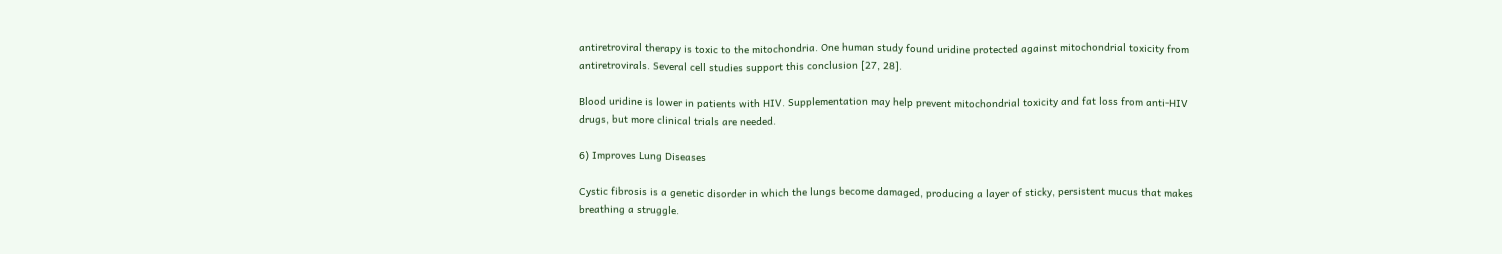antiretroviral therapy is toxic to the mitochondria. One human study found uridine protected against mitochondrial toxicity from antiretrovirals. Several cell studies support this conclusion [27, 28].

Blood uridine is lower in patients with HIV. Supplementation may help prevent mitochondrial toxicity and fat loss from anti-HIV drugs, but more clinical trials are needed.

6) Improves Lung Diseases

Cystic fibrosis is a genetic disorder in which the lungs become damaged, producing a layer of sticky, persistent mucus that makes breathing a struggle.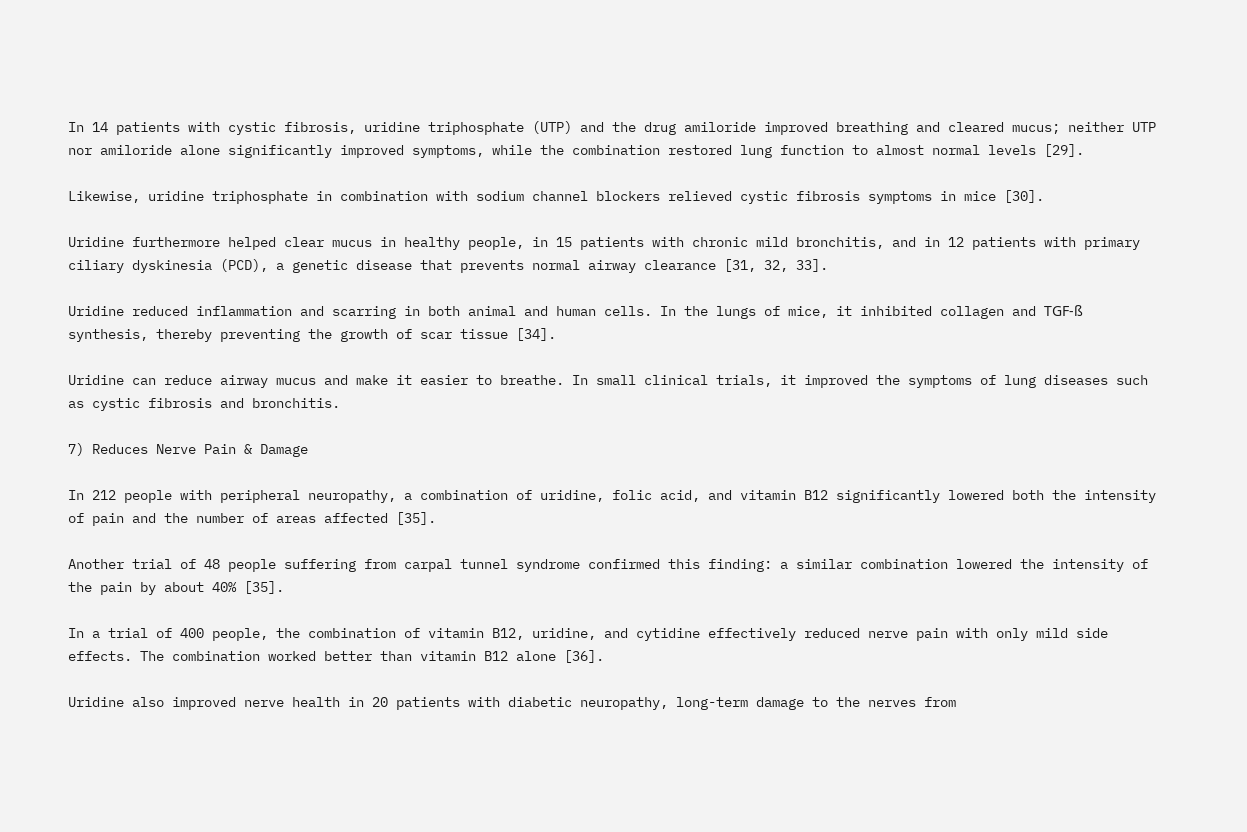In 14 patients with cystic fibrosis, uridine triphosphate (UTP) and the drug amiloride improved breathing and cleared mucus; neither UTP nor amiloride alone significantly improved symptoms, while the combination restored lung function to almost normal levels [29].

Likewise, uridine triphosphate in combination with sodium channel blockers relieved cystic fibrosis symptoms in mice [30].

Uridine furthermore helped clear mucus in healthy people, in 15 patients with chronic mild bronchitis, and in 12 patients with primary ciliary dyskinesia (PCD), a genetic disease that prevents normal airway clearance [31, 32, 33].

Uridine reduced inflammation and scarring in both animal and human cells. In the lungs of mice, it inhibited collagen and TGF-ß synthesis, thereby preventing the growth of scar tissue [34].

Uridine can reduce airway mucus and make it easier to breathe. In small clinical trials, it improved the symptoms of lung diseases such as cystic fibrosis and bronchitis.

7) Reduces Nerve Pain & Damage

In 212 people with peripheral neuropathy, a combination of uridine, folic acid, and vitamin B12 significantly lowered both the intensity of pain and the number of areas affected [35].

Another trial of 48 people suffering from carpal tunnel syndrome confirmed this finding: a similar combination lowered the intensity of the pain by about 40% [35].

In a trial of 400 people, the combination of vitamin B12, uridine, and cytidine effectively reduced nerve pain with only mild side effects. The combination worked better than vitamin B12 alone [36].

Uridine also improved nerve health in 20 patients with diabetic neuropathy, long-term damage to the nerves from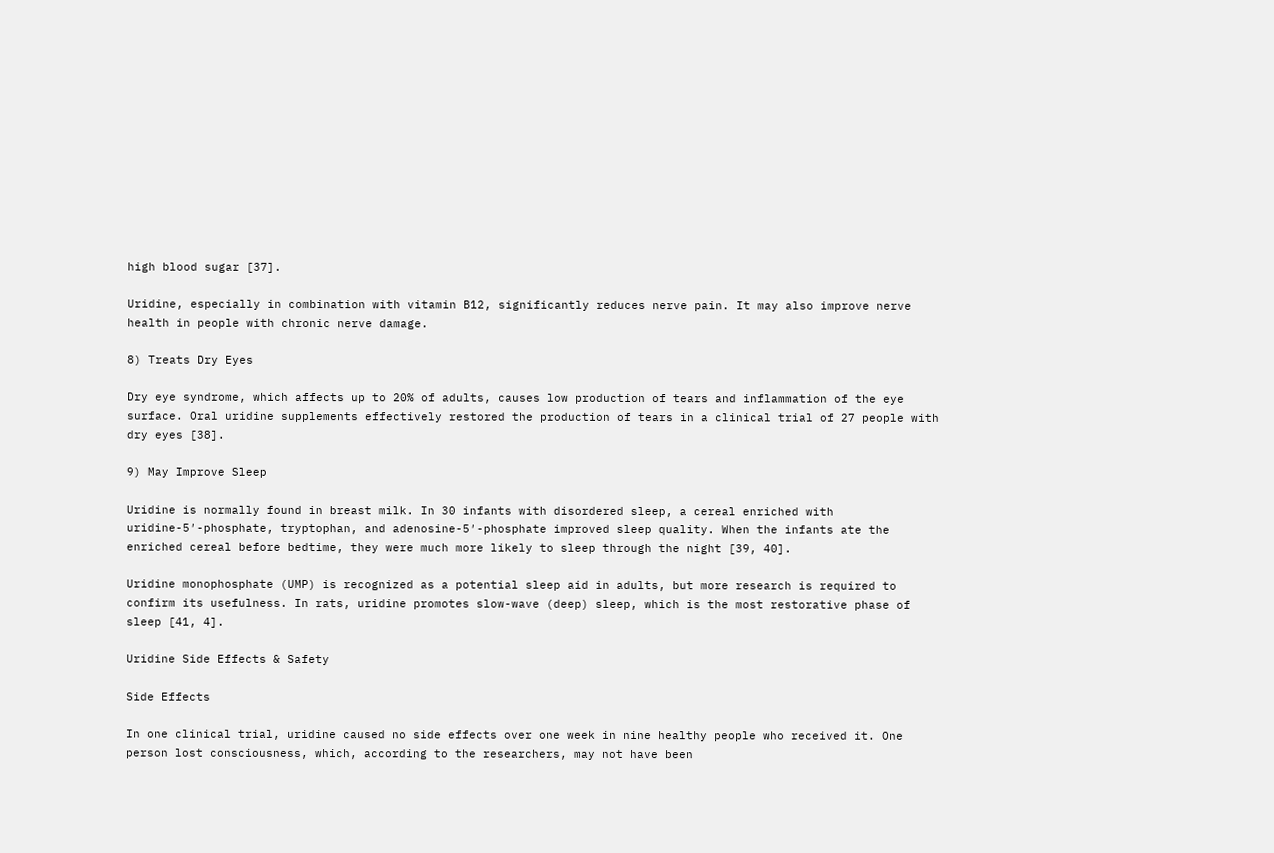high blood sugar [37].

Uridine, especially in combination with vitamin B12, significantly reduces nerve pain. It may also improve nerve health in people with chronic nerve damage.

8) Treats Dry Eyes

Dry eye syndrome, which affects up to 20% of adults, causes low production of tears and inflammation of the eye surface. Oral uridine supplements effectively restored the production of tears in a clinical trial of 27 people with dry eyes [38].

9) May Improve Sleep

Uridine is normally found in breast milk. In 30 infants with disordered sleep, a cereal enriched with uridine-5′-phosphate, tryptophan, and adenosine-5′-phosphate improved sleep quality. When the infants ate the enriched cereal before bedtime, they were much more likely to sleep through the night [39, 40].

Uridine monophosphate (UMP) is recognized as a potential sleep aid in adults, but more research is required to confirm its usefulness. In rats, uridine promotes slow-wave (deep) sleep, which is the most restorative phase of sleep [41, 4].

Uridine Side Effects & Safety

Side Effects

In one clinical trial, uridine caused no side effects over one week in nine healthy people who received it. One person lost consciousness, which, according to the researchers, may not have been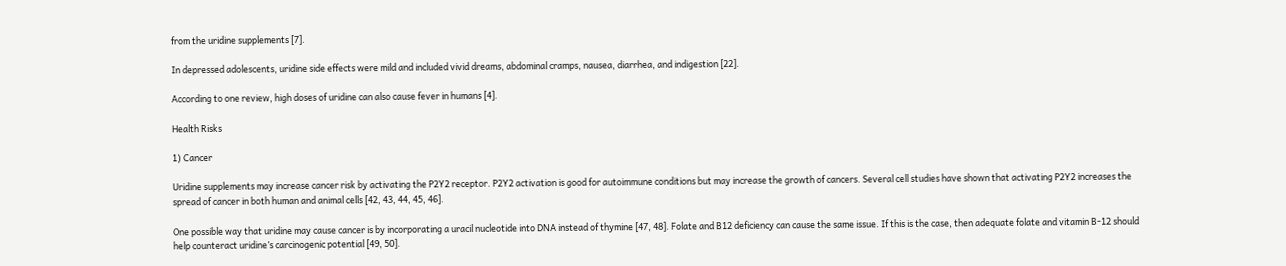from the uridine supplements [7].

In depressed adolescents, uridine side effects were mild and included vivid dreams, abdominal cramps, nausea, diarrhea, and indigestion [22].

According to one review, high doses of uridine can also cause fever in humans [4].

Health Risks

1) Cancer

Uridine supplements may increase cancer risk by activating the P2Y2 receptor. P2Y2 activation is good for autoimmune conditions but may increase the growth of cancers. Several cell studies have shown that activating P2Y2 increases the spread of cancer in both human and animal cells [42, 43, 44, 45, 46].

One possible way that uridine may cause cancer is by incorporating a uracil nucleotide into DNA instead of thymine [47, 48]. Folate and B12 deficiency can cause the same issue. If this is the case, then adequate folate and vitamin B-12 should help counteract uridine’s carcinogenic potential [49, 50].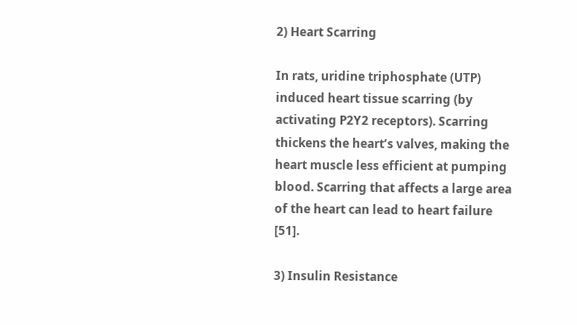2) Heart Scarring

In rats, uridine triphosphate (UTP) induced heart tissue scarring (by activating P2Y2 receptors). Scarring thickens the heart’s valves, making the heart muscle less efficient at pumping blood. Scarring that affects a large area of the heart can lead to heart failure [51].

3) Insulin Resistance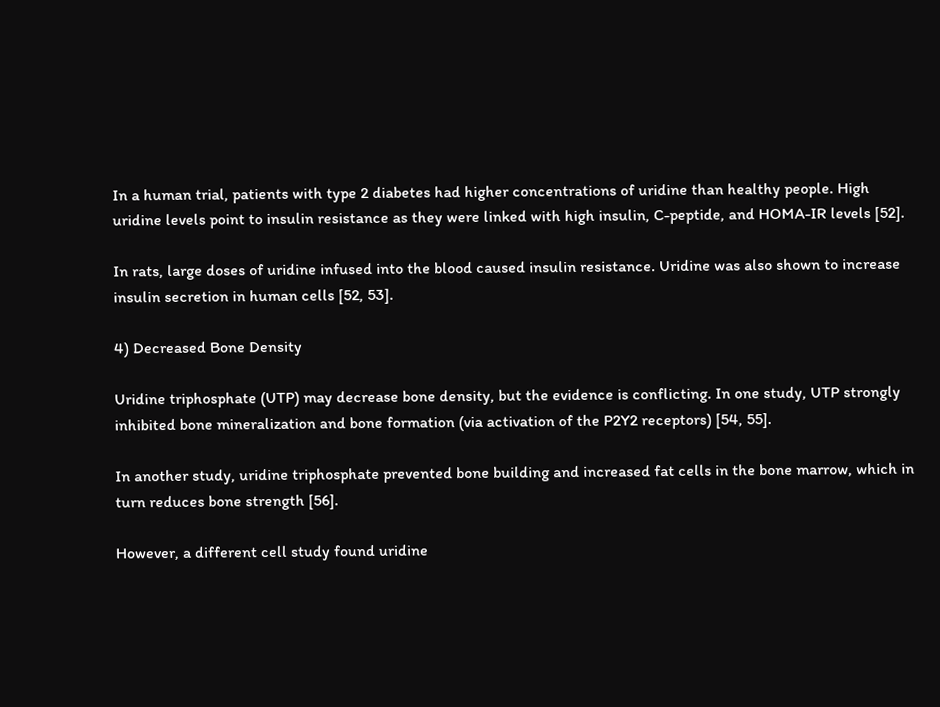In a human trial, patients with type 2 diabetes had higher concentrations of uridine than healthy people. High uridine levels point to insulin resistance as they were linked with high insulin, C-peptide, and HOMA-IR levels [52].

In rats, large doses of uridine infused into the blood caused insulin resistance. Uridine was also shown to increase insulin secretion in human cells [52, 53].

4) Decreased Bone Density

Uridine triphosphate (UTP) may decrease bone density, but the evidence is conflicting. In one study, UTP strongly inhibited bone mineralization and bone formation (via activation of the P2Y2 receptors) [54, 55].

In another study, uridine triphosphate prevented bone building and increased fat cells in the bone marrow, which in turn reduces bone strength [56].

However, a different cell study found uridine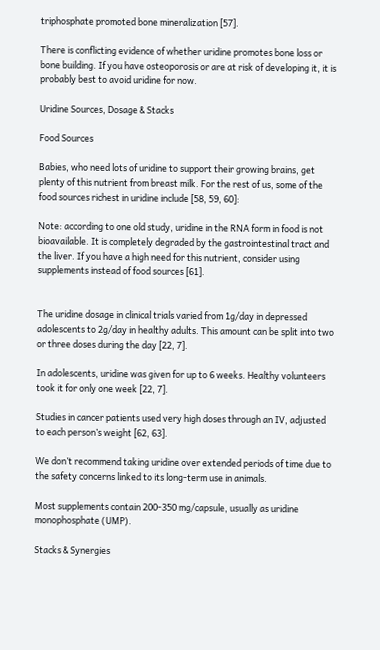triphosphate promoted bone mineralization [57].

There is conflicting evidence of whether uridine promotes bone loss or bone building. If you have osteoporosis or are at risk of developing it, it is probably best to avoid uridine for now.

Uridine Sources, Dosage & Stacks

Food Sources

Babies, who need lots of uridine to support their growing brains, get plenty of this nutrient from breast milk. For the rest of us, some of the food sources richest in uridine include [58, 59, 60]:

Note: according to one old study, uridine in the RNA form in food is not bioavailable. It is completely degraded by the gastrointestinal tract and the liver. If you have a high need for this nutrient, consider using supplements instead of food sources [61].


The uridine dosage in clinical trials varied from 1g/day in depressed adolescents to 2g/day in healthy adults. This amount can be split into two or three doses during the day [22, 7].

In adolescents, uridine was given for up to 6 weeks. Healthy volunteers took it for only one week [22, 7].

Studies in cancer patients used very high doses through an IV, adjusted to each person’s weight [62, 63].

We don’t recommend taking uridine over extended periods of time due to the safety concerns linked to its long-term use in animals.

Most supplements contain 200-350 mg/capsule, usually as uridine monophosphate (UMP).

Stacks & Synergies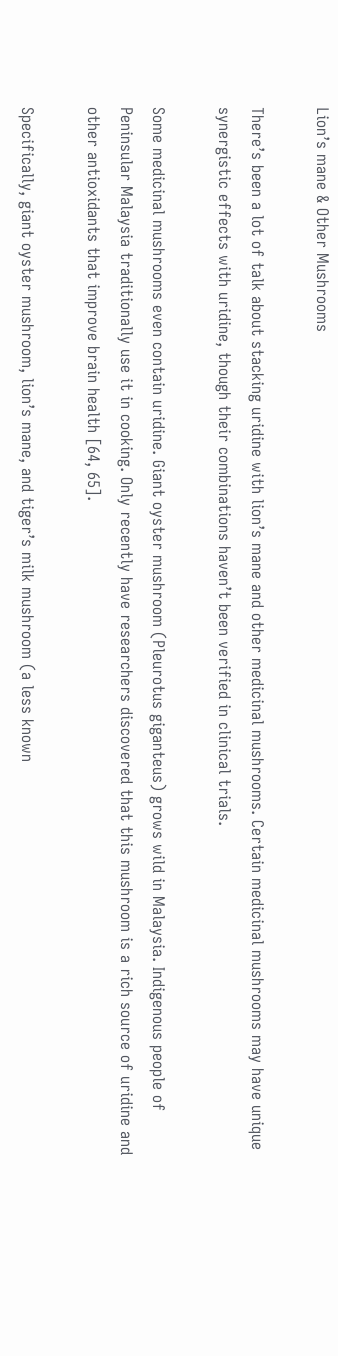Lion’s mane & Other Mushrooms

There’s been a lot of talk about stacking uridine with lion’s mane and other medicinal mushrooms. Certain medicinal mushrooms may have unique synergistic effects with uridine, though their combinations haven’t been verified in clinical trials.

Some medicinal mushrooms even contain uridine. Giant oyster mushroom (Pleurotus giganteus) grows wild in Malaysia. Indigenous people of Peninsular Malaysia traditionally use it in cooking. Only recently have researchers discovered that this mushroom is a rich source of uridine and other antioxidants that improve brain health [64, 65].

Specifically, giant oyster mushroom, lion’s mane, and tiger’s milk mushroom (a less known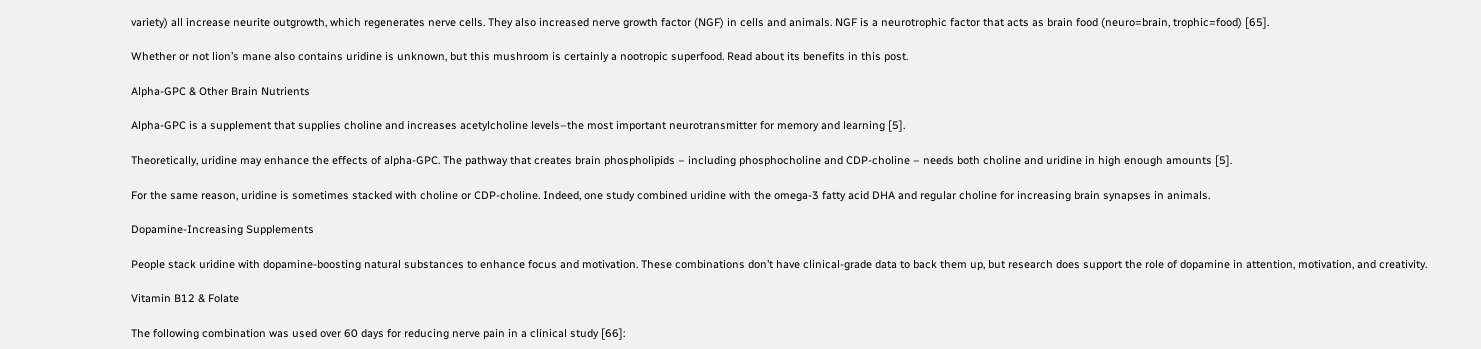variety) all increase neurite outgrowth, which regenerates nerve cells. They also increased nerve growth factor (NGF) in cells and animals. NGF is a neurotrophic factor that acts as brain food (neuro=brain, trophic=food) [65].

Whether or not lion’s mane also contains uridine is unknown, but this mushroom is certainly a nootropic superfood. Read about its benefits in this post.

Alpha-GPC & Other Brain Nutrients

Alpha-GPC is a supplement that supplies choline and increases acetylcholine levels–the most important neurotransmitter for memory and learning [5].

Theoretically, uridine may enhance the effects of alpha-GPC. The pathway that creates brain phospholipids – including phosphocholine and CDP-choline – needs both choline and uridine in high enough amounts [5].

For the same reason, uridine is sometimes stacked with choline or CDP-choline. Indeed, one study combined uridine with the omega-3 fatty acid DHA and regular choline for increasing brain synapses in animals.

Dopamine-Increasing Supplements

People stack uridine with dopamine-boosting natural substances to enhance focus and motivation. These combinations don’t have clinical-grade data to back them up, but research does support the role of dopamine in attention, motivation, and creativity.

Vitamin B12 & Folate

The following combination was used over 60 days for reducing nerve pain in a clinical study [66]: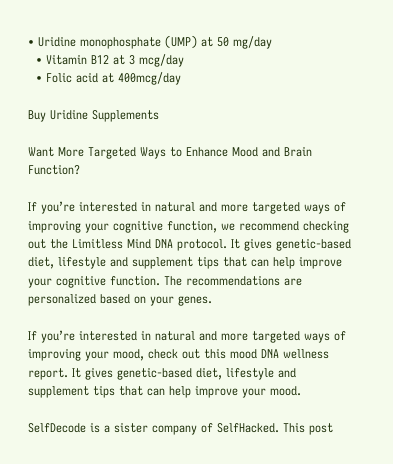• Uridine monophosphate (UMP) at 50 mg/day
  • Vitamin B12 at 3 mcg/day
  • Folic acid at 400mcg/day

Buy Uridine Supplements

Want More Targeted Ways to Enhance Mood and Brain Function?

If you’re interested in natural and more targeted ways of improving your cognitive function, we recommend checking out the Limitless Mind DNA protocol. It gives genetic-based diet, lifestyle and supplement tips that can help improve your cognitive function. The recommendations are personalized based on your genes.

If you’re interested in natural and more targeted ways of improving your mood, check out this mood DNA wellness report. It gives genetic-based diet, lifestyle and supplement tips that can help improve your mood.

SelfDecode is a sister company of SelfHacked. This post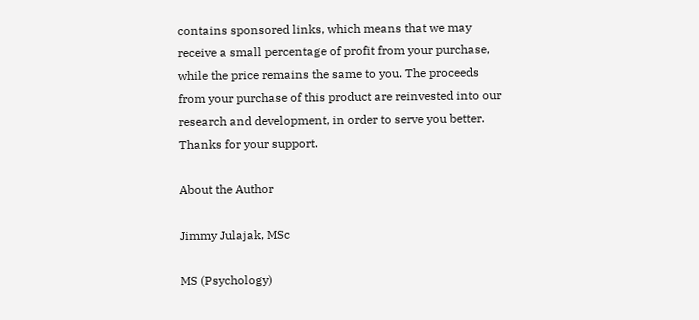contains sponsored links, which means that we may receive a small percentage of profit from your purchase, while the price remains the same to you. The proceeds from your purchase of this product are reinvested into our research and development, in order to serve you better. Thanks for your support.

About the Author

Jimmy Julajak, MSc

MS (Psychology)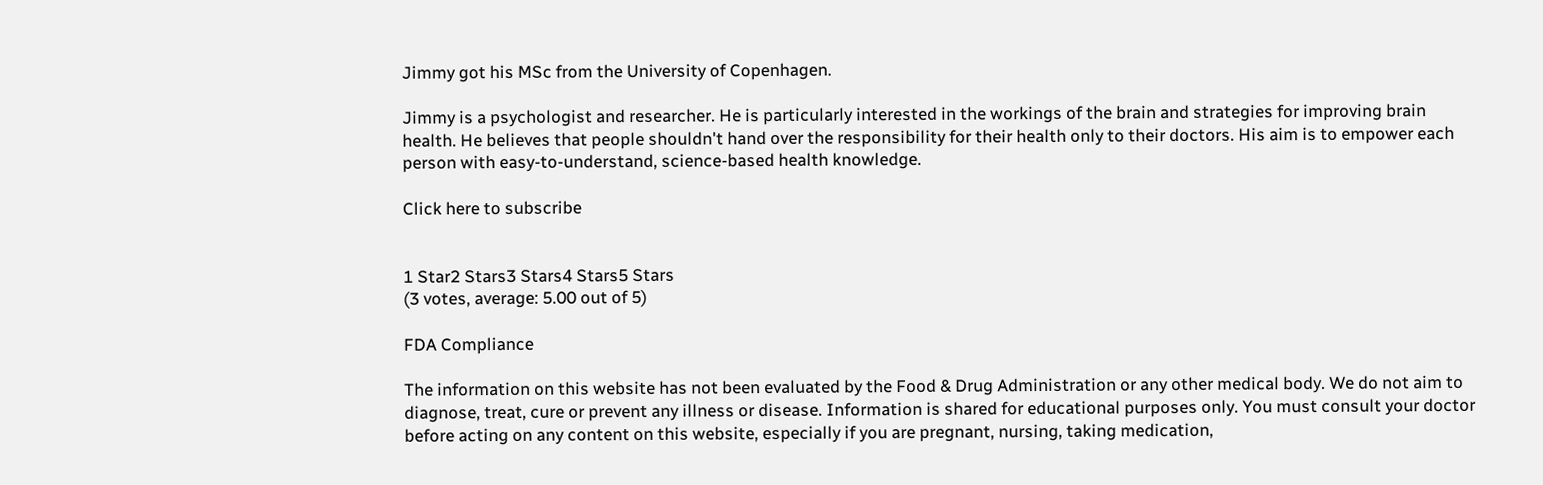Jimmy got his MSc from the University of Copenhagen.

Jimmy is a psychologist and researcher. He is particularly interested in the workings of the brain and strategies for improving brain health. He believes that people shouldn't hand over the responsibility for their health only to their doctors. His aim is to empower each person with easy-to-understand, science-based health knowledge.

Click here to subscribe


1 Star2 Stars3 Stars4 Stars5 Stars
(3 votes, average: 5.00 out of 5)

FDA Compliance

The information on this website has not been evaluated by the Food & Drug Administration or any other medical body. We do not aim to diagnose, treat, cure or prevent any illness or disease. Information is shared for educational purposes only. You must consult your doctor before acting on any content on this website, especially if you are pregnant, nursing, taking medication,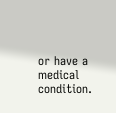or have a medical condition.